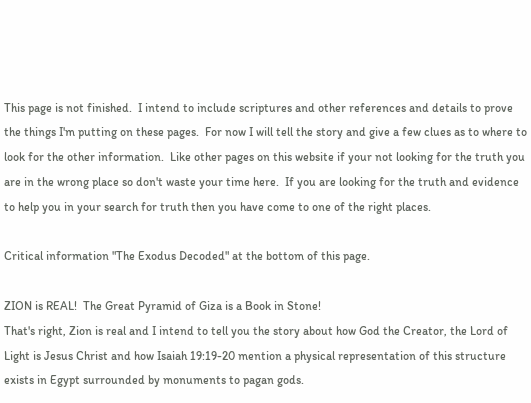This page is not finished.  I intend to include scriptures and other references and details to prove the things I'm putting on these pages.  For now I will tell the story and give a few clues as to where to look for the other information.  Like other pages on this website if your not looking for the truth you are in the wrong place so don't waste your time here.  If you are looking for the truth and evidence to help you in your search for truth then you have come to one of the right places.

Critical information "The Exodus Decoded" at the bottom of this page.

ZION is REAL!  The Great Pyramid of Giza is a Book in Stone!
That's right, Zion is real and I intend to tell you the story about how God the Creator, the Lord of Light is Jesus Christ and how Isaiah 19:19-20 mention a physical representation of this structure exists in Egypt surrounded by monuments to pagan gods.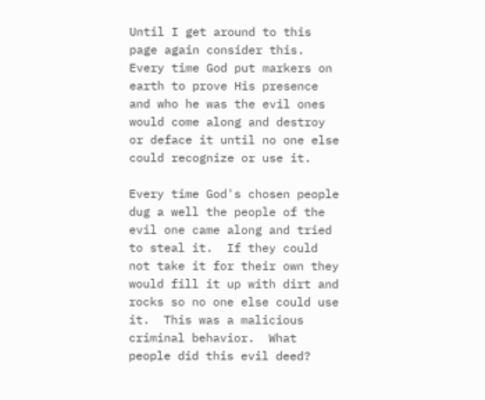Until I get around to this page again consider this.  Every time God put markers on earth to prove His presence and who he was the evil ones would come along and destroy or deface it until no one else could recognize or use it.

Every time God's chosen people dug a well the people of the evil one came along and tried to steal it.  If they could not take it for their own they would fill it up with dirt and rocks so no one else could use it.  This was a malicious criminal behavior.  What people did this evil deed?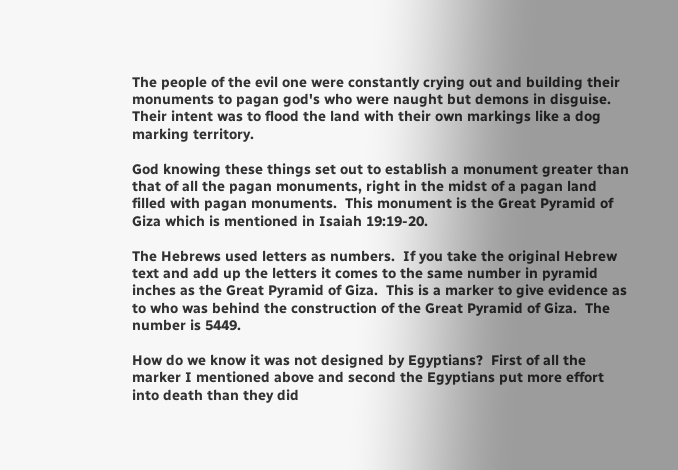The people of the evil one were constantly crying out and building their monuments to pagan god's who were naught but demons in disguise.  Their intent was to flood the land with their own markings like a dog marking territory.

God knowing these things set out to establish a monument greater than that of all the pagan monuments, right in the midst of a pagan land filled with pagan monuments.  This monument is the Great Pyramid of Giza which is mentioned in Isaiah 19:19-20.

The Hebrews used letters as numbers.  If you take the original Hebrew text and add up the letters it comes to the same number in pyramid inches as the Great Pyramid of Giza.  This is a marker to give evidence as to who was behind the construction of the Great Pyramid of Giza.  The number is 5449.

How do we know it was not designed by Egyptians?  First of all the marker I mentioned above and second the Egyptians put more effort into death than they did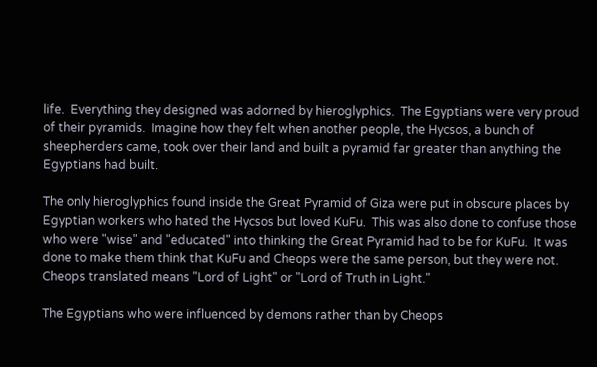life.  Everything they designed was adorned by hieroglyphics.  The Egyptians were very proud of their pyramids.  Imagine how they felt when another people, the Hycsos, a bunch of sheepherders came, took over their land and built a pyramid far greater than anything the Egyptians had built.

The only hieroglyphics found inside the Great Pyramid of Giza were put in obscure places by Egyptian workers who hated the Hycsos but loved KuFu.  This was also done to confuse those who were "wise" and "educated" into thinking the Great Pyramid had to be for KuFu.  It was done to make them think that KuFu and Cheops were the same person, but they were not.  Cheops translated means "Lord of Light" or "Lord of Truth in Light."

The Egyptians who were influenced by demons rather than by Cheops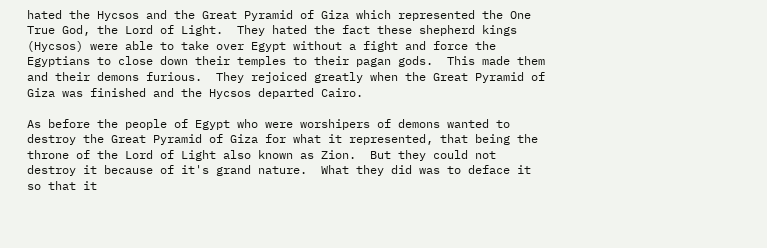hated the Hycsos and the Great Pyramid of Giza which represented the One True God, the Lord of Light.  They hated the fact these shepherd kings (Hycsos) were able to take over Egypt without a fight and force the Egyptians to close down their temples to their pagan gods.  This made them and their demons furious.  They rejoiced greatly when the Great Pyramid of Giza was finished and the Hycsos departed Cairo.

As before the people of Egypt who were worshipers of demons wanted to destroy the Great Pyramid of Giza for what it represented, that being the throne of the Lord of Light also known as Zion.  But they could not destroy it because of it's grand nature.  What they did was to deface it so that it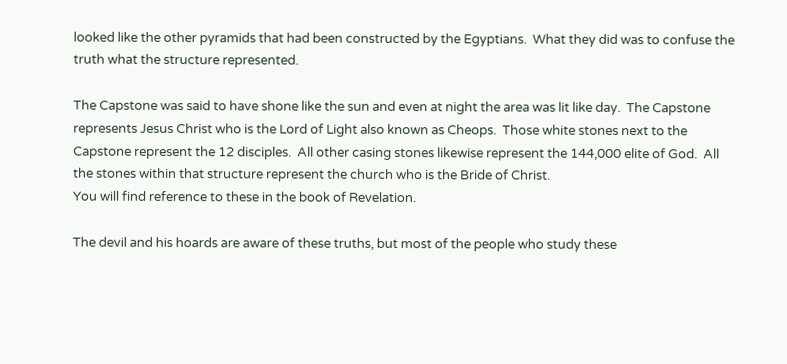looked like the other pyramids that had been constructed by the Egyptians.  What they did was to confuse the truth what the structure represented.

The Capstone was said to have shone like the sun and even at night the area was lit like day.  The Capstone represents Jesus Christ who is the Lord of Light also known as Cheops.  Those white stones next to the Capstone represent the 12 disciples.  All other casing stones likewise represent the 144,000 elite of God.  All the stones within that structure represent the church who is the Bride of Christ.
You will find reference to these in the book of Revelation.

The devil and his hoards are aware of these truths, but most of the people who study these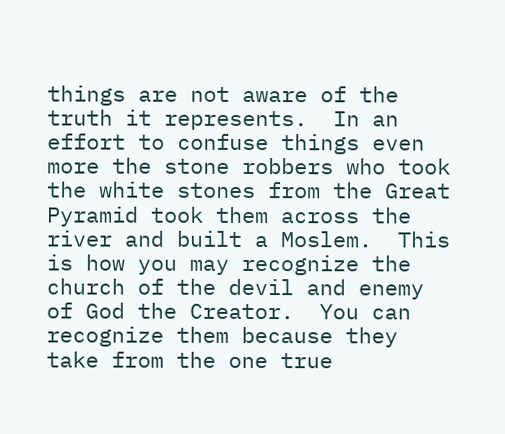things are not aware of the truth it represents.  In an effort to confuse things even more the stone robbers who took the white stones from the Great Pyramid took them across the river and built a Moslem.  This is how you may recognize the church of the devil and enemy of God the Creator.  You can recognize them because they take from the one true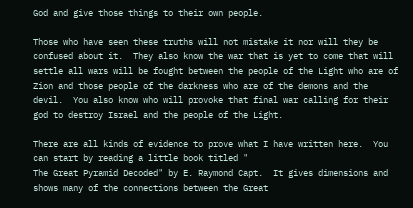God and give those things to their own people.

Those who have seen these truths will not mistake it nor will they be confused about it.  They also know the war that is yet to come that will settle all wars will be fought between the people of the Light who are of Zion and those people of the darkness who are of the demons and the devil.  You also know who will provoke that final war calling for their god to destroy Israel and the people of the Light.

There are all kinds of evidence to prove what I have written here.  You can start by reading a little book titled "
The Great Pyramid Decoded" by E. Raymond Capt.  It gives dimensions and shows many of the connections between the Great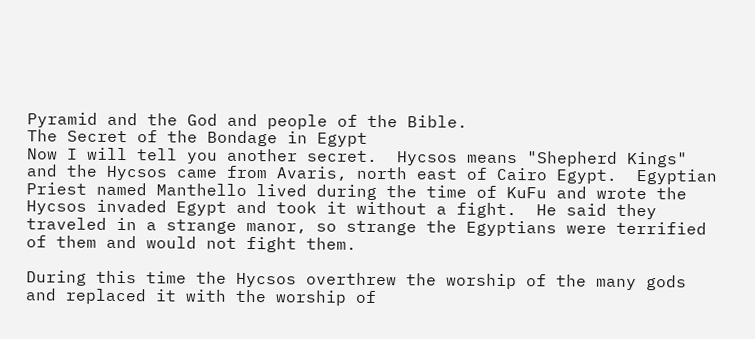Pyramid and the God and people of the Bible.
The Secret of the Bondage in Egypt
Now I will tell you another secret.  Hycsos means "Shepherd Kings" and the Hycsos came from Avaris, north east of Cairo Egypt.  Egyptian Priest named Manthello lived during the time of KuFu and wrote the Hycsos invaded Egypt and took it without a fight.  He said they traveled in a strange manor, so strange the Egyptians were terrified of them and would not fight them.

During this time the Hycsos overthrew the worship of the many gods and replaced it with the worship of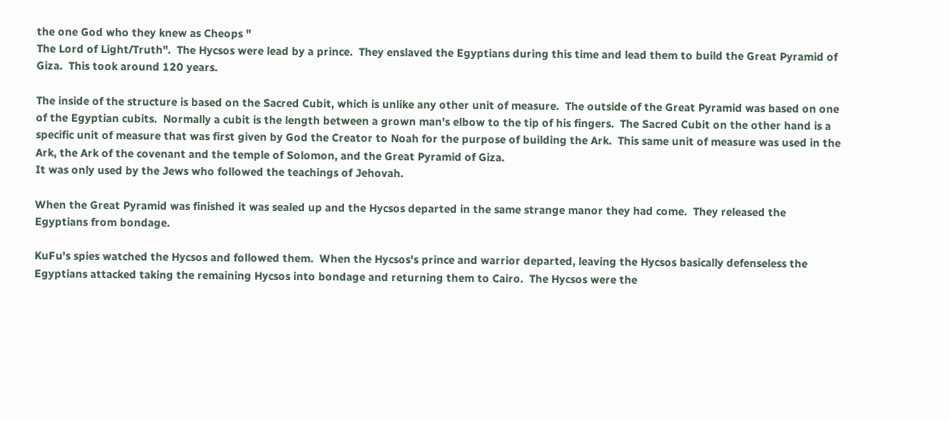the one God who they knew as Cheops "
The Lord of Light/Truth".  The Hycsos were lead by a prince.  They enslaved the Egyptians during this time and lead them to build the Great Pyramid of Giza.  This took around 120 years.

The inside of the structure is based on the Sacred Cubit, which is unlike any other unit of measure.  The outside of the Great Pyramid was based on one of the Egyptian cubits.  Normally a cubit is the length between a grown man's elbow to the tip of his fingers.  The Sacred Cubit on the other hand is a specific unit of measure that was first given by God the Creator to Noah for the purpose of building the Ark.  This same unit of measure was used in the Ark, the Ark of the covenant and the temple of Solomon, and the Great Pyramid of Giza.
It was only used by the Jews who followed the teachings of Jehovah.

When the Great Pyramid was finished it was sealed up and the Hycsos departed in the same strange manor they had come.  They released the Egyptians from bondage.

KuFu's spies watched the Hycsos and followed them.  When the Hycsos's prince and warrior departed, leaving the Hycsos basically defenseless the Egyptians attacked taking the remaining Hycsos into bondage and returning them to Cairo.  The Hycsos were the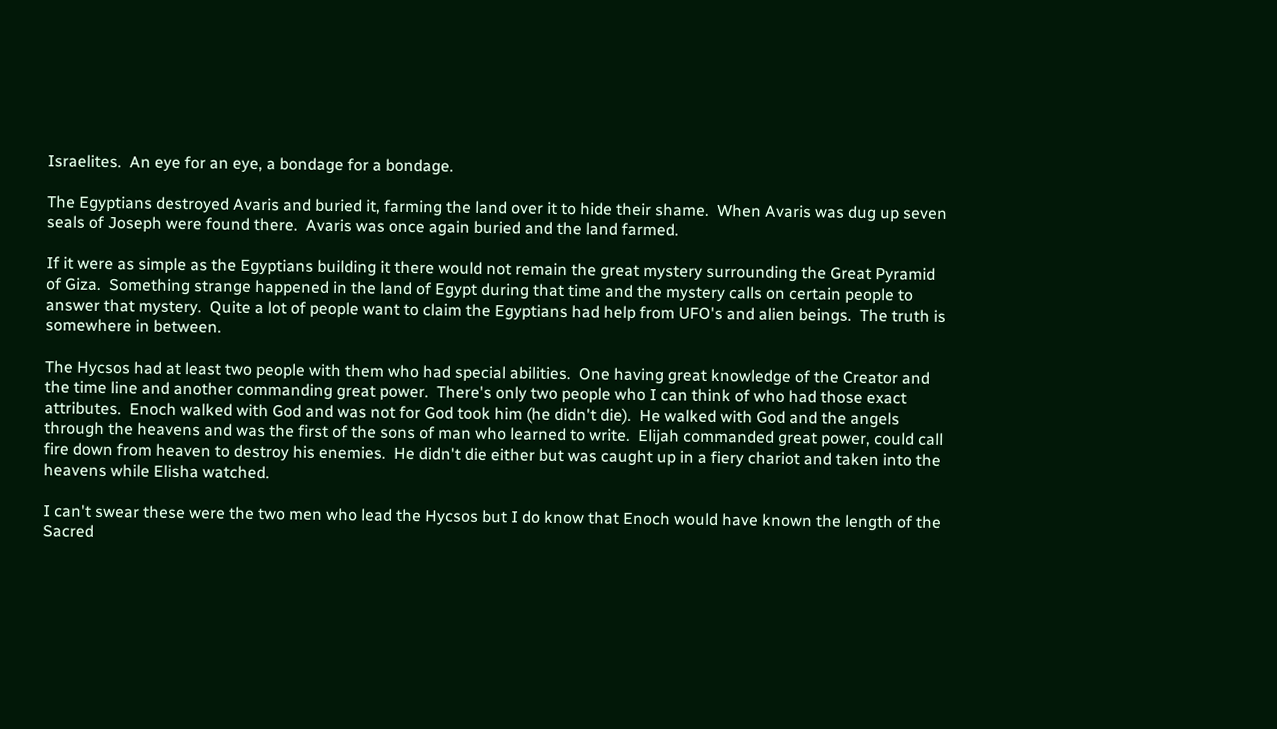Israelites.  An eye for an eye, a bondage for a bondage.

The Egyptians destroyed Avaris and buried it, farming the land over it to hide their shame.  When Avaris was dug up seven seals of Joseph were found there.  Avaris was once again buried and the land farmed.

If it were as simple as the Egyptians building it there would not remain the great mystery surrounding the Great Pyramid of Giza.  Something strange happened in the land of Egypt during that time and the mystery calls on certain people to answer that mystery.  Quite a lot of people want to claim the Egyptians had help from UFO's and alien beings.  The truth is somewhere in between.

The Hycsos had at least two people with them who had special abilities.  One having great knowledge of the Creator and the time line and another commanding great power.  There's only two people who I can think of who had those exact attributes.  Enoch walked with God and was not for God took him (he didn't die).  He walked with God and the angels through the heavens and was the first of the sons of man who learned to write.  Elijah commanded great power, could call fire down from heaven to destroy his enemies.  He didn't die either but was caught up in a fiery chariot and taken into the heavens while Elisha watched.

I can't swear these were the two men who lead the Hycsos but I do know that Enoch would have known the length of the Sacred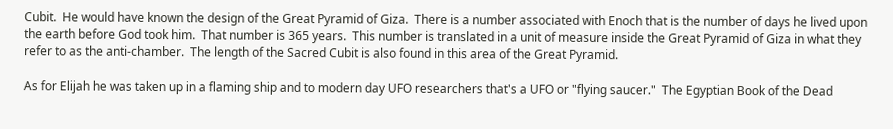Cubit.  He would have known the design of the Great Pyramid of Giza.  There is a number associated with Enoch that is the number of days he lived upon the earth before God took him.  That number is 365 years.  This number is translated in a unit of measure inside the Great Pyramid of Giza in what they refer to as the anti-chamber.  The length of the Sacred Cubit is also found in this area of the Great Pyramid.

As for Elijah he was taken up in a flaming ship and to modern day UFO researchers that's a UFO or "flying saucer."  The Egyptian Book of the Dead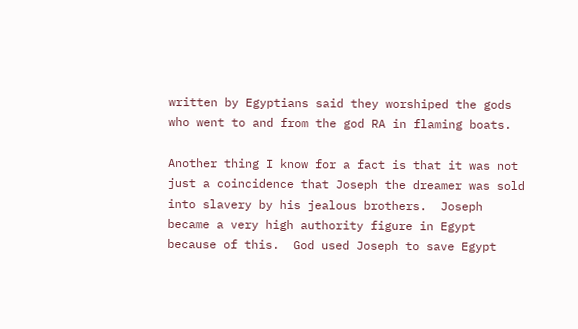written by Egyptians said they worshiped the gods who went to and from the god RA in flaming boats.

Another thing I know for a fact is that it was not just a coincidence that Joseph the dreamer was sold into slavery by his jealous brothers.  Joseph became a very high authority figure in Egypt because of this.  God used Joseph to save Egypt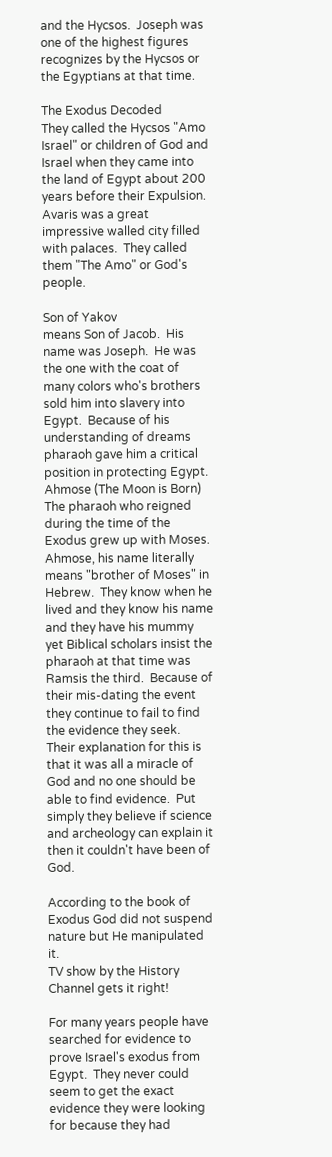and the Hycsos.  Joseph was one of the highest figures recognizes by the Hycsos or the Egyptians at that time.

The Exodus Decoded
They called the Hycsos "Amo Israel" or children of God and Israel when they came into the land of Egypt about 200 years before their Expulsion.  Avaris was a great impressive walled city filled with palaces.  They called them "The Amo" or God's people.

Son of Yakov
means Son of Jacob.  His name was Joseph.  He was the one with the coat of many colors who's brothers sold him into slavery into Egypt.  Because of his understanding of dreams pharaoh gave him a critical position in protecting Egypt.
Ahmose (The Moon is Born)
The pharaoh who reigned during the time of the Exodus grew up with Moses.  Ahmose, his name literally means "brother of Moses" in Hebrew.  They know when he lived and they know his name and they have his mummy yet Biblical scholars insist the pharaoh at that time was Ramsis the third.  Because of their mis-dating the event they continue to fail to find the evidence they seek.  Their explanation for this is that it was all a miracle of God and no one should be able to find evidence.  Put simply they believe if science and archeology can explain it then it couldn't have been of God.

According to the book of Exodus God did not suspend nature but He manipulated it.
TV show by the History Channel gets it right!

For many years people have searched for evidence to prove Israel's exodus from Egypt.  They never could seem to get the exact evidence they were looking for because they had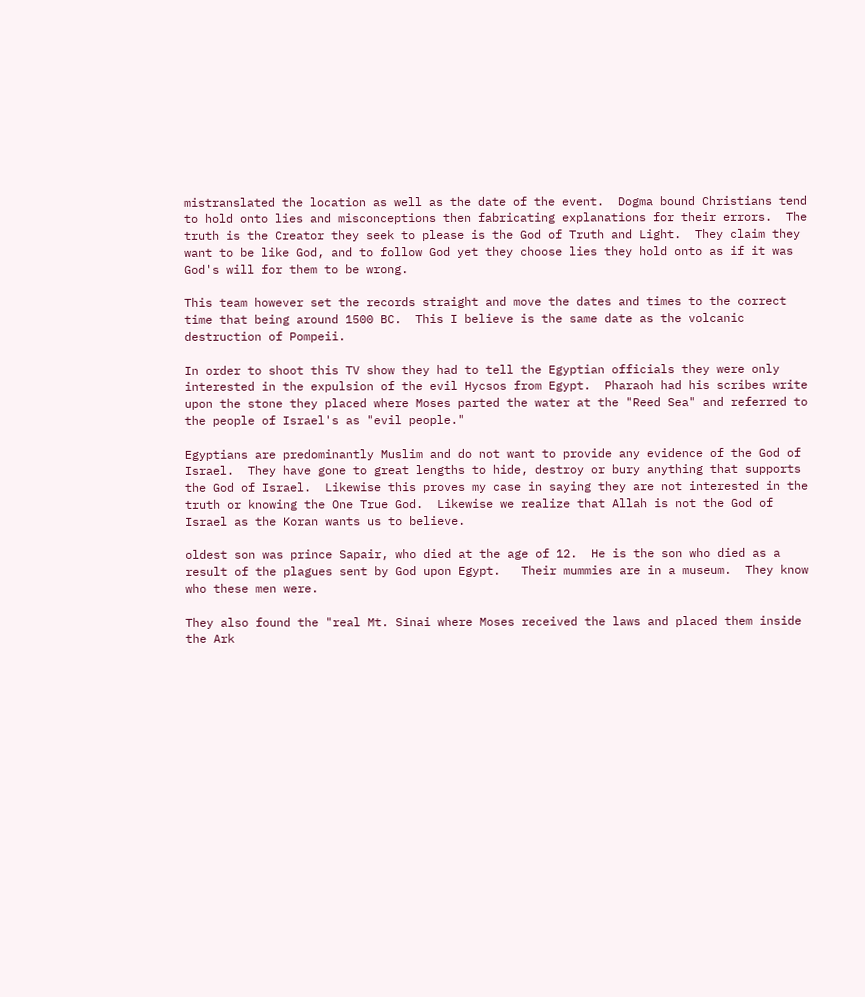mistranslated the location as well as the date of the event.  Dogma bound Christians tend to hold onto lies and misconceptions then fabricating explanations for their errors.  The truth is the Creator they seek to please is the God of Truth and Light.  They claim they want to be like God, and to follow God yet they choose lies they hold onto as if it was God's will for them to be wrong.

This team however set the records straight and move the dates and times to the correct time that being around 1500 BC.  This I believe is the same date as the volcanic destruction of Pompeii.

In order to shoot this TV show they had to tell the Egyptian officials they were only interested in the expulsion of the evil Hycsos from Egypt.  Pharaoh had his scribes write upon the stone they placed where Moses parted the water at the "Reed Sea" and referred to the people of Israel's as "evil people."

Egyptians are predominantly Muslim and do not want to provide any evidence of the God of Israel.  They have gone to great lengths to hide, destroy or bury anything that supports the God of Israel.  Likewise this proves my case in saying they are not interested in the truth or knowing the One True God.  Likewise we realize that Allah is not the God of Israel as the Koran wants us to believe.

oldest son was prince Sapair, who died at the age of 12.  He is the son who died as a result of the plagues sent by God upon Egypt.   Their mummies are in a museum.  They know who these men were.

They also found the "real Mt. Sinai where Moses received the laws and placed them inside the Ark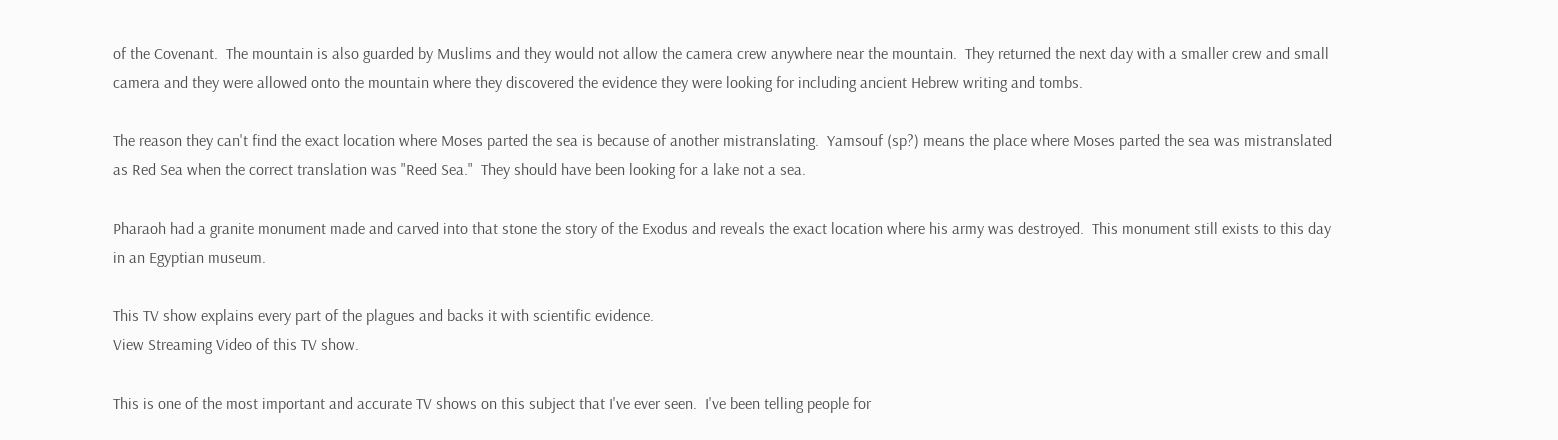of the Covenant.  The mountain is also guarded by Muslims and they would not allow the camera crew anywhere near the mountain.  They returned the next day with a smaller crew and small camera and they were allowed onto the mountain where they discovered the evidence they were looking for including ancient Hebrew writing and tombs.

The reason they can't find the exact location where Moses parted the sea is because of another mistranslating.  Yamsouf (sp?) means the place where Moses parted the sea was mistranslated as Red Sea when the correct translation was "Reed Sea."  They should have been looking for a lake not a sea.

Pharaoh had a granite monument made and carved into that stone the story of the Exodus and reveals the exact location where his army was destroyed.  This monument still exists to this day in an Egyptian museum.

This TV show explains every part of the plagues and backs it with scientific evidence.
View Streaming Video of this TV show.

This is one of the most important and accurate TV shows on this subject that I've ever seen.  I've been telling people for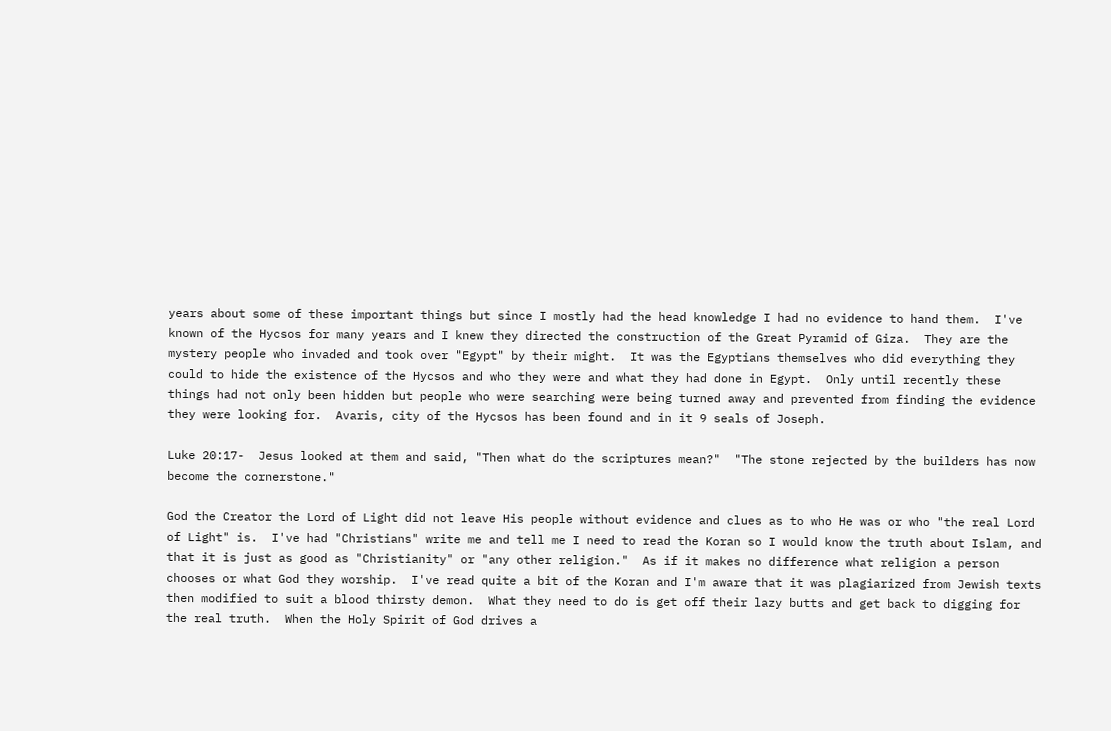years about some of these important things but since I mostly had the head knowledge I had no evidence to hand them.  I've known of the Hycsos for many years and I knew they directed the construction of the Great Pyramid of Giza.  They are the mystery people who invaded and took over "Egypt" by their might.  It was the Egyptians themselves who did everything they could to hide the existence of the Hycsos and who they were and what they had done in Egypt.  Only until recently these things had not only been hidden but people who were searching were being turned away and prevented from finding the evidence they were looking for.  Avaris, city of the Hycsos has been found and in it 9 seals of Joseph.

Luke 20:17-  Jesus looked at them and said, "Then what do the scriptures mean?"  "The stone rejected by the builders has now become the cornerstone."

God the Creator the Lord of Light did not leave His people without evidence and clues as to who He was or who "the real Lord of Light" is.  I've had "Christians" write me and tell me I need to read the Koran so I would know the truth about Islam, and that it is just as good as "Christianity" or "any other religion."  As if it makes no difference what religion a person chooses or what God they worship.  I've read quite a bit of the Koran and I'm aware that it was plagiarized from Jewish texts then modified to suit a blood thirsty demon.  What they need to do is get off their lazy butts and get back to digging for the real truth.  When the Holy Spirit of God drives a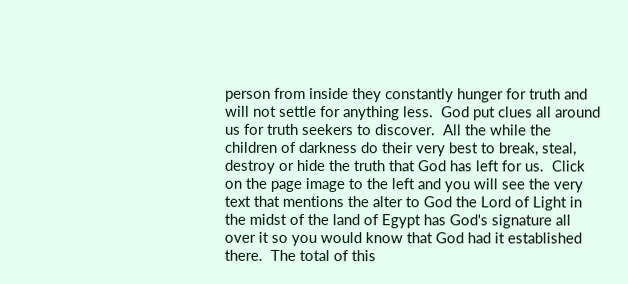person from inside they constantly hunger for truth and will not settle for anything less.  God put clues all around us for truth seekers to discover.  All the while the children of darkness do their very best to break, steal, destroy or hide the truth that God has left for us.  Click on the page image to the left and you will see the very text that mentions the alter to God the Lord of Light in the midst of the land of Egypt has God's signature all over it so you would know that God had it established there.  The total of this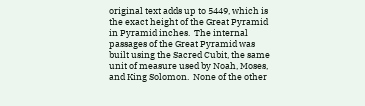original text adds up to 5449, which is the exact height of the Great Pyramid in Pyramid inches.  The internal passages of the Great Pyramid was built using the Sacred Cubit, the same unit of measure used by Noah, Moses, and King Solomon.  None of the other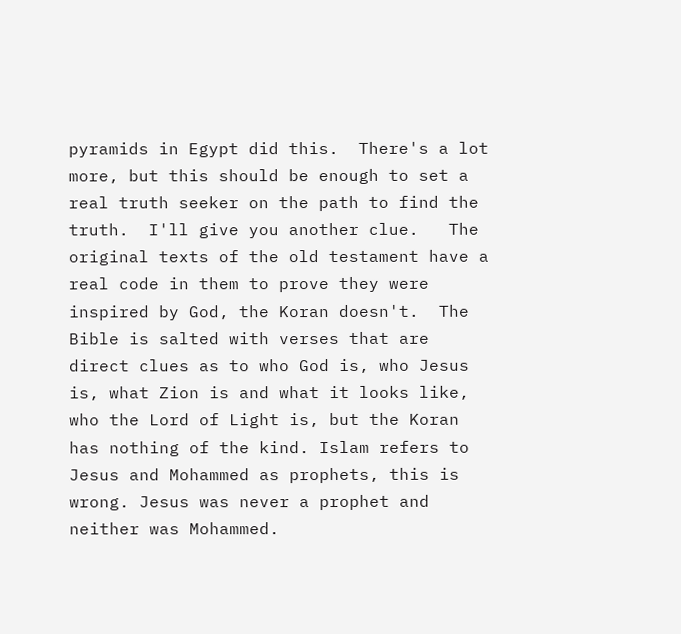pyramids in Egypt did this.  There's a lot more, but this should be enough to set a real truth seeker on the path to find the truth.  I'll give you another clue.   The original texts of the old testament have a real code in them to prove they were inspired by God, the Koran doesn't.  The Bible is salted with verses that are direct clues as to who God is, who Jesus is, what Zion is and what it looks like, who the Lord of Light is, but the Koran has nothing of the kind. Islam refers to Jesus and Mohammed as prophets, this is wrong. Jesus was never a prophet and neither was Mohammed.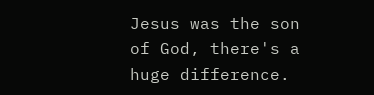Jesus was the son of God, there's a huge difference.